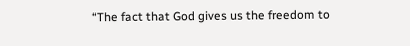“The fact that God gives us the freedom to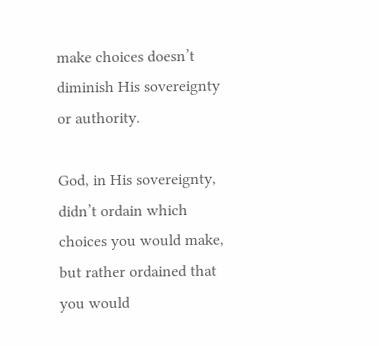make choices doesn’t diminish His sovereignty or authority.

God, in His sovereignty, didn’t ordain which choices you would make, but rather ordained that you would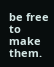be free to make them.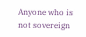Anyone who is not sovereign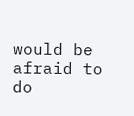would be afraid to do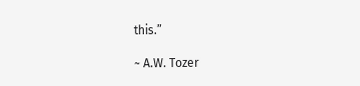this.”

~ A.W. Tozer